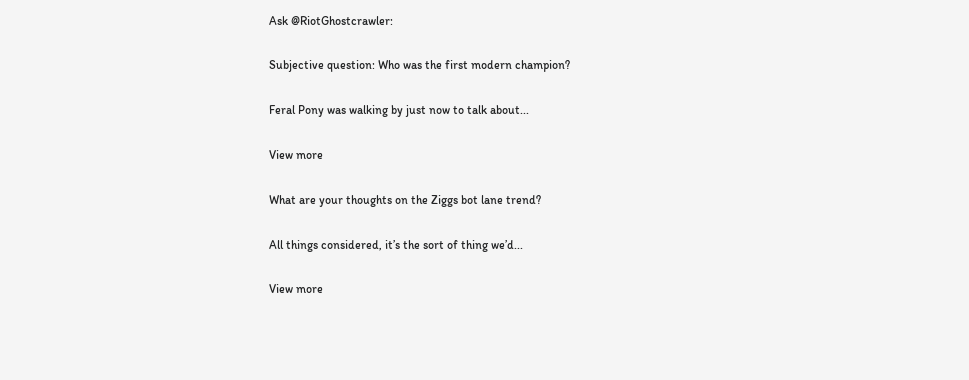Ask @RiotGhostcrawler:

Subjective question: Who was the first modern champion?

Feral Pony was walking by just now to talk about...

View more

What are your thoughts on the Ziggs bot lane trend?

All things considered, it’s the sort of thing we’d...

View more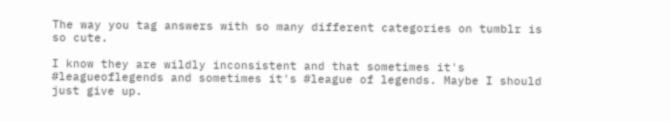The way you tag answers with so many different categories on tumblr is so cute.

I know they are wildly inconsistent and that sometimes it's #leagueoflegends and sometimes it's #league of legends. Maybe I should just give up.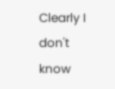Clearly I don't know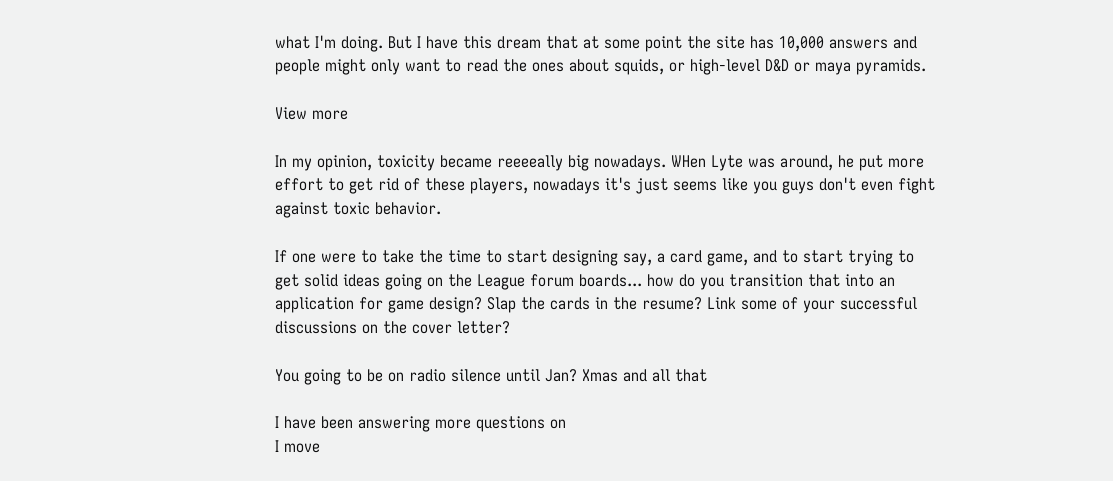what I'm doing. But I have this dream that at some point the site has 10,000 answers and people might only want to read the ones about squids, or high-level D&D or maya pyramids.

View more

In my opinion, toxicity became reeeeally big nowadays. WHen Lyte was around, he put more effort to get rid of these players, nowadays it's just seems like you guys don't even fight against toxic behavior.

If one were to take the time to start designing say, a card game, and to start trying to get solid ideas going on the League forum boards... how do you transition that into an application for game design? Slap the cards in the resume? Link some of your successful discussions on the cover letter?

You going to be on radio silence until Jan? Xmas and all that

I have been answering more questions on
I move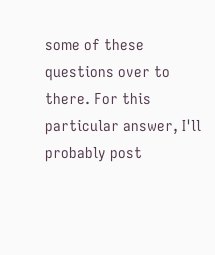some of these questions over to there. For this particular answer, I'll probably post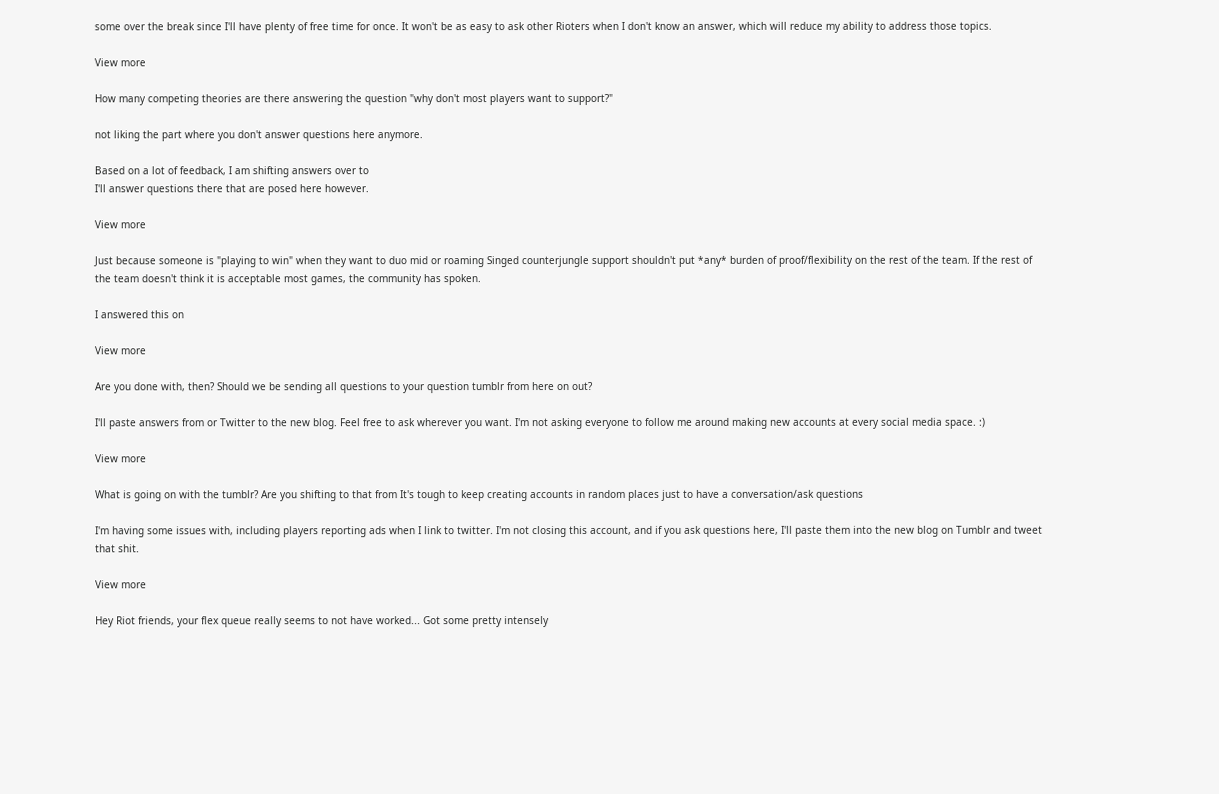some over the break since I'll have plenty of free time for once. It won't be as easy to ask other Rioters when I don't know an answer, which will reduce my ability to address those topics.

View more

How many competing theories are there answering the question "why don't most players want to support?"

not liking the part where you don't answer questions here anymore.

Based on a lot of feedback, I am shifting answers over to
I'll answer questions there that are posed here however.

View more

Just because someone is "playing to win" when they want to duo mid or roaming Singed counterjungle support shouldn't put *any* burden of proof/flexibility on the rest of the team. If the rest of the team doesn't think it is acceptable most games, the community has spoken.

I answered this on

View more

Are you done with, then? Should we be sending all questions to your question tumblr from here on out?

I'll paste answers from or Twitter to the new blog. Feel free to ask wherever you want. I'm not asking everyone to follow me around making new accounts at every social media space. :)

View more

What is going on with the tumblr? Are you shifting to that from It's tough to keep creating accounts in random places just to have a conversation/ask questions

I'm having some issues with, including players reporting ads when I link to twitter. I'm not closing this account, and if you ask questions here, I'll paste them into the new blog on Tumblr and tweet that shit.

View more

Hey Riot friends, your flex queue really seems to not have worked... Got some pretty intensely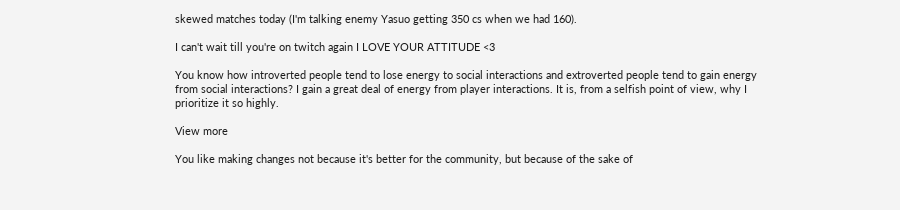skewed matches today (I'm talking enemy Yasuo getting 350 cs when we had 160).

I can't wait till you're on twitch again I LOVE YOUR ATTITUDE <3

You know how introverted people tend to lose energy to social interactions and extroverted people tend to gain energy from social interactions? I gain a great deal of energy from player interactions. It is, from a selfish point of view, why I prioritize it so highly.

View more

You like making changes not because it's better for the community, but because of the sake of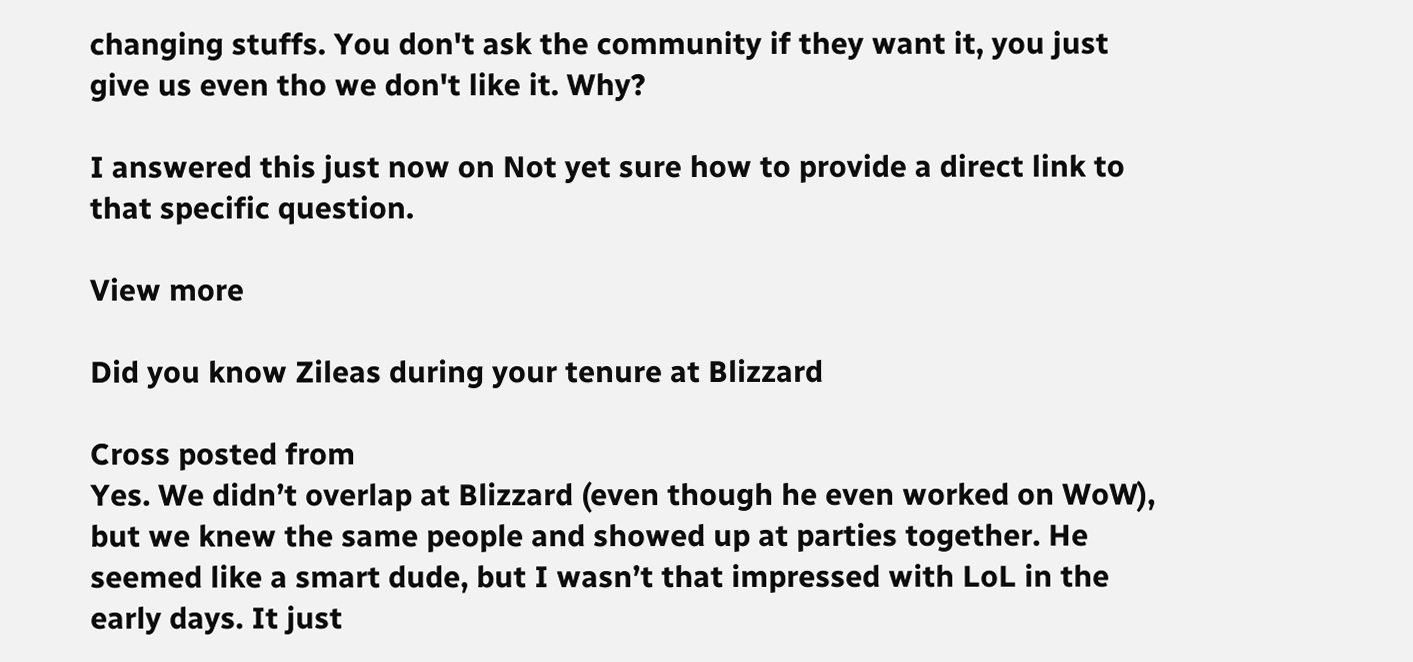changing stuffs. You don't ask the community if they want it, you just give us even tho we don't like it. Why?

I answered this just now on Not yet sure how to provide a direct link to that specific question.

View more

Did you know Zileas during your tenure at Blizzard

Cross posted from
Yes. We didn’t overlap at Blizzard (even though he even worked on WoW), but we knew the same people and showed up at parties together. He seemed like a smart dude, but I wasn’t that impressed with LoL in the early days. It just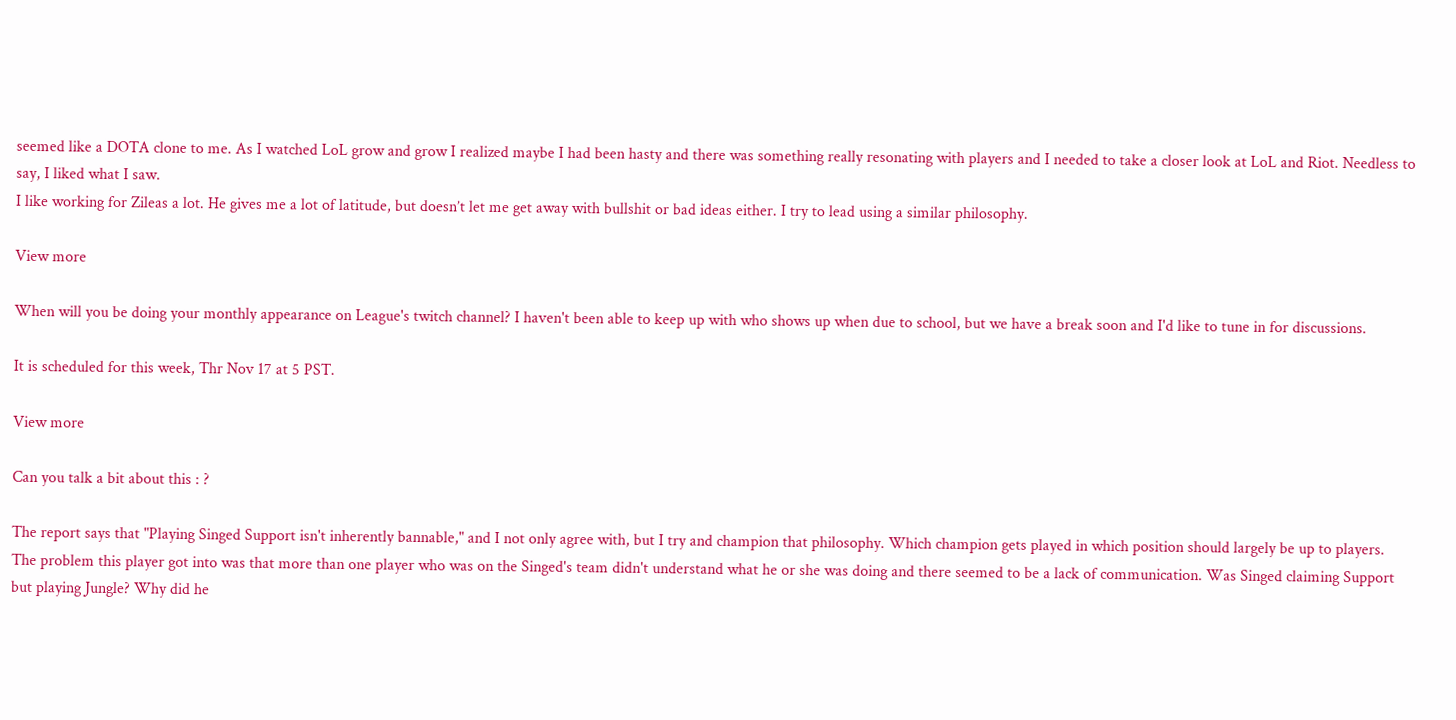seemed like a DOTA clone to me. As I watched LoL grow and grow I realized maybe I had been hasty and there was something really resonating with players and I needed to take a closer look at LoL and Riot. Needless to say, I liked what I saw.
I like working for Zileas a lot. He gives me a lot of latitude, but doesn’t let me get away with bullshit or bad ideas either. I try to lead using a similar philosophy.

View more

When will you be doing your monthly appearance on League's twitch channel? I haven't been able to keep up with who shows up when due to school, but we have a break soon and I'd like to tune in for discussions.

It is scheduled for this week, Thr Nov 17 at 5 PST.

View more

Can you talk a bit about this : ?

The report says that "Playing Singed Support isn't inherently bannable," and I not only agree with, but I try and champion that philosophy. Which champion gets played in which position should largely be up to players.
The problem this player got into was that more than one player who was on the Singed's team didn't understand what he or she was doing and there seemed to be a lack of communication. Was Singed claiming Support but playing Jungle? Why did he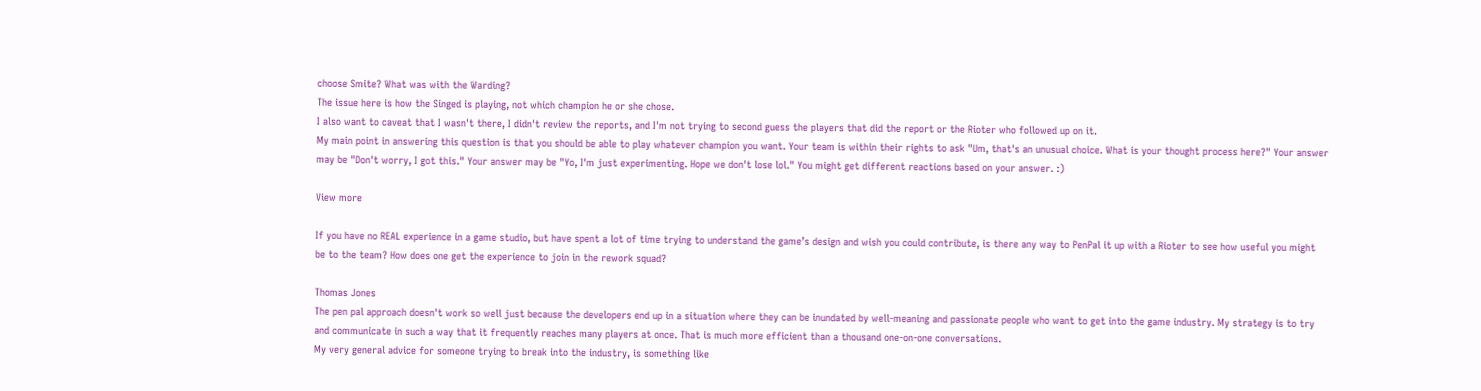choose Smite? What was with the Warding?
The issue here is how the Singed is playing, not which champion he or she chose.
I also want to caveat that I wasn't there, I didn't review the reports, and I'm not trying to second guess the players that did the report or the Rioter who followed up on it.
My main point in answering this question is that you should be able to play whatever champion you want. Your team is within their rights to ask "Um, that's an unusual choice. What is your thought process here?" Your answer may be "Don't worry, I got this." Your answer may be "Yo, I'm just experimenting. Hope we don't lose lol." You might get different reactions based on your answer. :)

View more

If you have no REAL experience in a game studio, but have spent a lot of time trying to understand the game’s design and wish you could contribute, is there any way to PenPal it up with a Rioter to see how useful you might be to the team? How does one get the experience to join in the rework squad?

Thomas Jones
The pen pal approach doesn't work so well just because the developers end up in a situation where they can be inundated by well-meaning and passionate people who want to get into the game industry. My strategy is to try and communicate in such a way that it frequently reaches many players at once. That is much more efficient than a thousand one-on-one conversations.
My very general advice for someone trying to break into the industry, is something like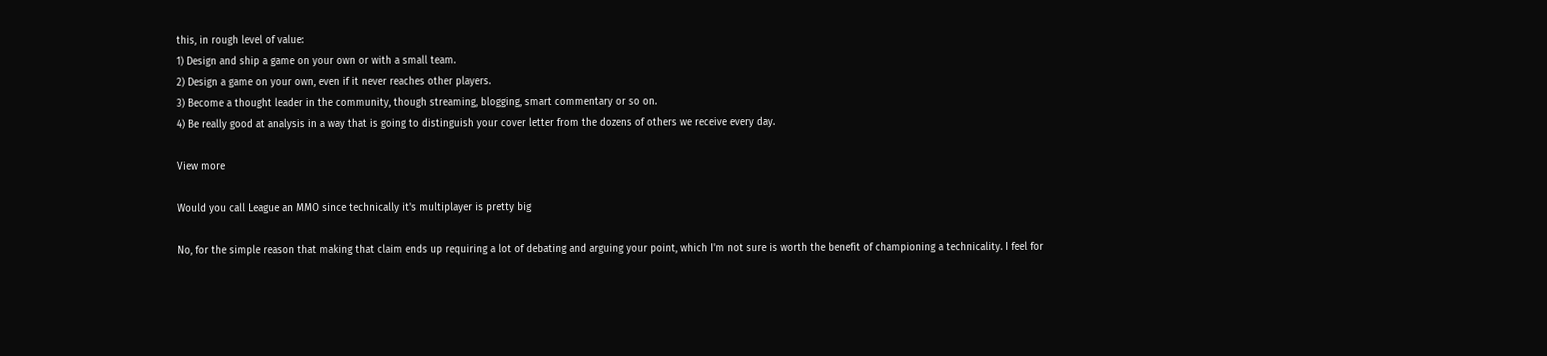this, in rough level of value:
1) Design and ship a game on your own or with a small team.
2) Design a game on your own, even if it never reaches other players.
3) Become a thought leader in the community, though streaming, blogging, smart commentary or so on.
4) Be really good at analysis in a way that is going to distinguish your cover letter from the dozens of others we receive every day.

View more

Would you call League an MMO since technically it's multiplayer is pretty big

No, for the simple reason that making that claim ends up requiring a lot of debating and arguing your point, which I'm not sure is worth the benefit of championing a technicality. I feel for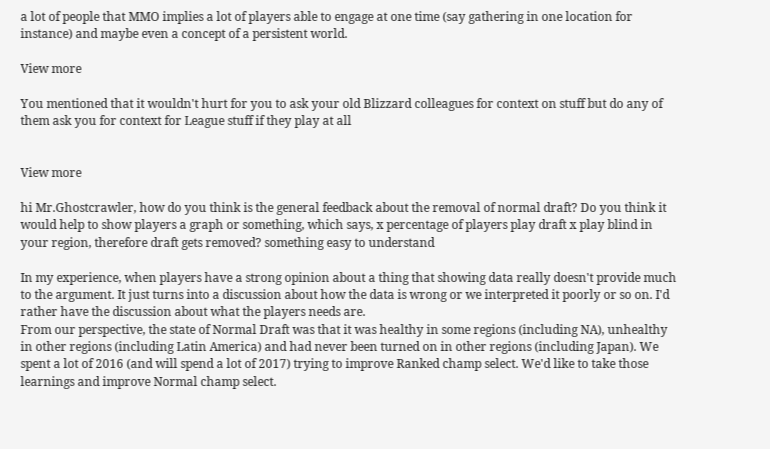a lot of people that MMO implies a lot of players able to engage at one time (say gathering in one location for instance) and maybe even a concept of a persistent world.

View more

You mentioned that it wouldn't hurt for you to ask your old Blizzard colleagues for context on stuff but do any of them ask you for context for League stuff if they play at all


View more

hi Mr.Ghostcrawler, how do you think is the general feedback about the removal of normal draft? Do you think it would help to show players a graph or something, which says, x percentage of players play draft x play blind in your region, therefore draft gets removed? something easy to understand

In my experience, when players have a strong opinion about a thing that showing data really doesn't provide much to the argument. It just turns into a discussion about how the data is wrong or we interpreted it poorly or so on. I'd rather have the discussion about what the players needs are.
From our perspective, the state of Normal Draft was that it was healthy in some regions (including NA), unhealthy in other regions (including Latin America) and had never been turned on in other regions (including Japan). We spent a lot of 2016 (and will spend a lot of 2017) trying to improve Ranked champ select. We'd like to take those learnings and improve Normal champ select.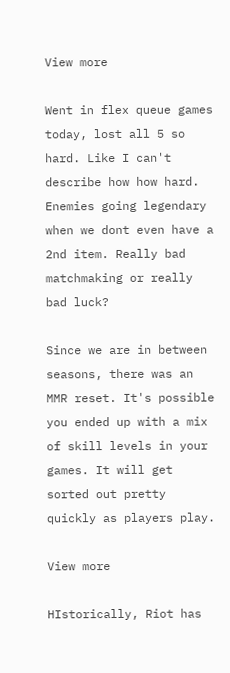View more

Went in flex queue games today, lost all 5 so hard. Like I can't describe how how hard. Enemies going legendary when we dont even have a 2nd item. Really bad matchmaking or really bad luck?

Since we are in between seasons, there was an MMR reset. It's possible you ended up with a mix of skill levels in your games. It will get sorted out pretty quickly as players play.

View more

HIstorically, Riot has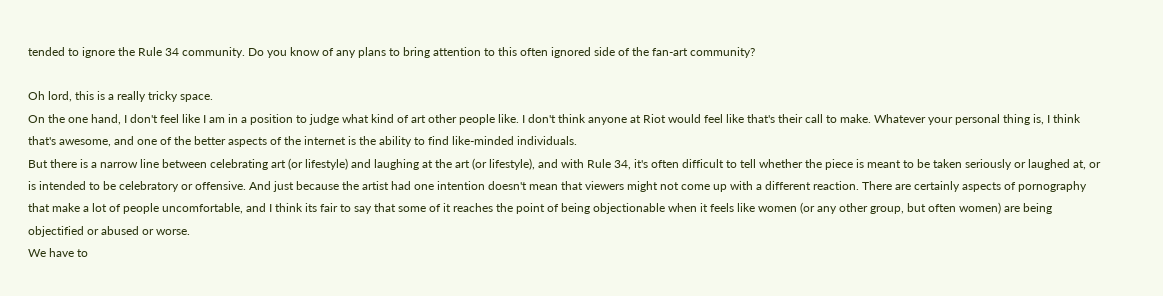tended to ignore the Rule 34 community. Do you know of any plans to bring attention to this often ignored side of the fan-art community?

Oh lord, this is a really tricky space.
On the one hand, I don't feel like I am in a position to judge what kind of art other people like. I don't think anyone at Riot would feel like that's their call to make. Whatever your personal thing is, I think that's awesome, and one of the better aspects of the internet is the ability to find like-minded individuals.
But there is a narrow line between celebrating art (or lifestyle) and laughing at the art (or lifestyle), and with Rule 34, it's often difficult to tell whether the piece is meant to be taken seriously or laughed at, or is intended to be celebratory or offensive. And just because the artist had one intention doesn't mean that viewers might not come up with a different reaction. There are certainly aspects of pornography that make a lot of people uncomfortable, and I think its fair to say that some of it reaches the point of being objectionable when it feels like women (or any other group, but often women) are being objectified or abused or worse.
We have to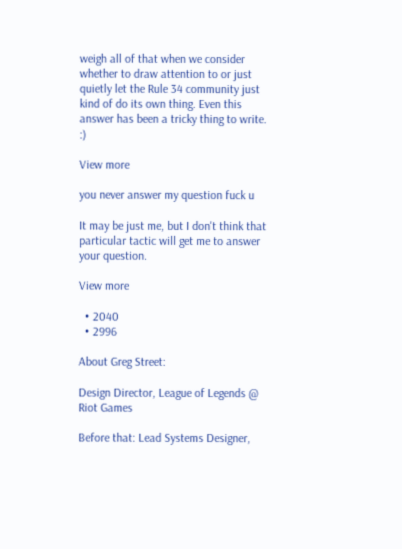weigh all of that when we consider whether to draw attention to or just quietly let the Rule 34 community just kind of do its own thing. Even this answer has been a tricky thing to write. :)

View more

you never answer my question fuck u

It may be just me, but I don't think that particular tactic will get me to answer your question.

View more

  • 2040
  • 2996

About Greg Street:

Design Director, League of Legends @ Riot Games

Before that: Lead Systems Designer,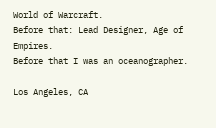World of Warcraft.
Before that: Lead Designer, Age of Empires.
Before that I was an oceanographer.

Los Angeles, CA